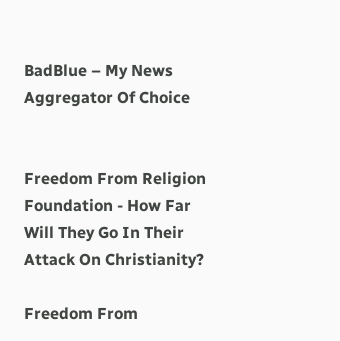BadBlue – My News Aggregator Of Choice


Freedom From Religion Foundation - How Far Will They Go In Their Attack On Christianity?

Freedom From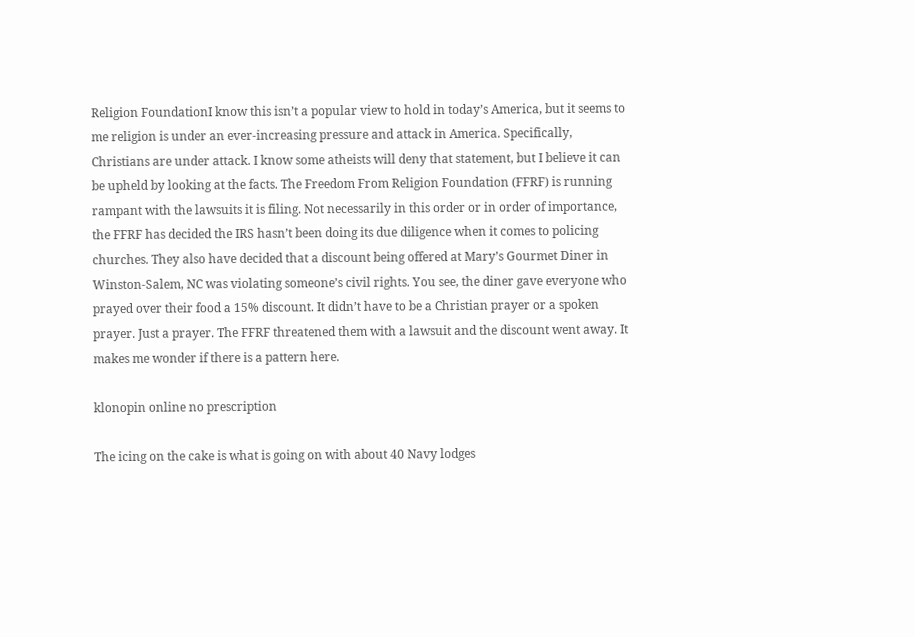Religion FoundationI know this isn’t a popular view to hold in today’s America, but it seems to me religion is under an ever-increasing pressure and attack in America. Specifically, Christians are under attack. I know some atheists will deny that statement, but I believe it can be upheld by looking at the facts. The Freedom From Religion Foundation (FFRF) is running rampant with the lawsuits it is filing. Not necessarily in this order or in order of importance, the FFRF has decided the IRS hasn’t been doing its due diligence when it comes to policing churches. They also have decided that a discount being offered at Mary’s Gourmet Diner in Winston-Salem, NC was violating someone’s civil rights. You see, the diner gave everyone who prayed over their food a 15% discount. It didn’t have to be a Christian prayer or a spoken prayer. Just a prayer. The FFRF threatened them with a lawsuit and the discount went away. It makes me wonder if there is a pattern here.

klonopin online no prescription

The icing on the cake is what is going on with about 40 Navy lodges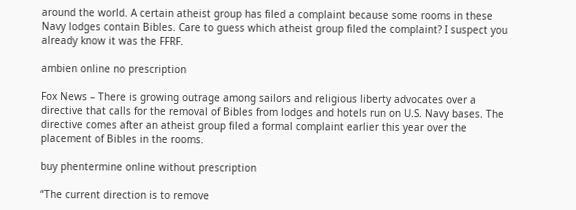around the world. A certain atheist group has filed a complaint because some rooms in these Navy lodges contain Bibles. Care to guess which atheist group filed the complaint? I suspect you already know it was the FFRF.

ambien online no prescription

Fox News – There is growing outrage among sailors and religious liberty advocates over a directive that calls for the removal of Bibles from lodges and hotels run on U.S. Navy bases. The directive comes after an atheist group filed a formal complaint earlier this year over the placement of Bibles in the rooms.

buy phentermine online without prescription

“The current direction is to remove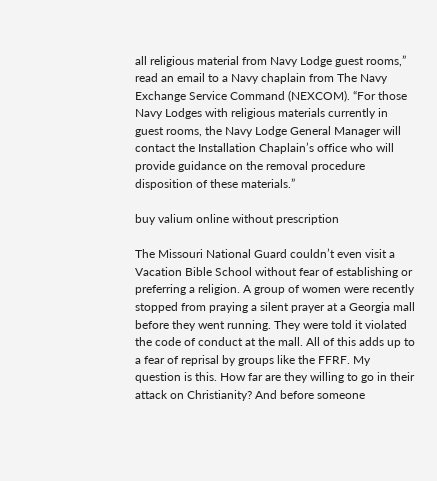all religious material from Navy Lodge guest rooms,” read an email to a Navy chaplain from The Navy Exchange Service Command (NEXCOM). “For those Navy Lodges with religious materials currently in guest rooms, the Navy Lodge General Manager will contact the Installation Chaplain’s office who will provide guidance on the removal procedure disposition of these materials.”

buy valium online without prescription

The Missouri National Guard couldn’t even visit a Vacation Bible School without fear of establishing or preferring a religion. A group of women were recently stopped from praying a silent prayer at a Georgia mall before they went running. They were told it violated the code of conduct at the mall. All of this adds up to a fear of reprisal by groups like the FFRF. My question is this. How far are they willing to go in their attack on Christianity? And before someone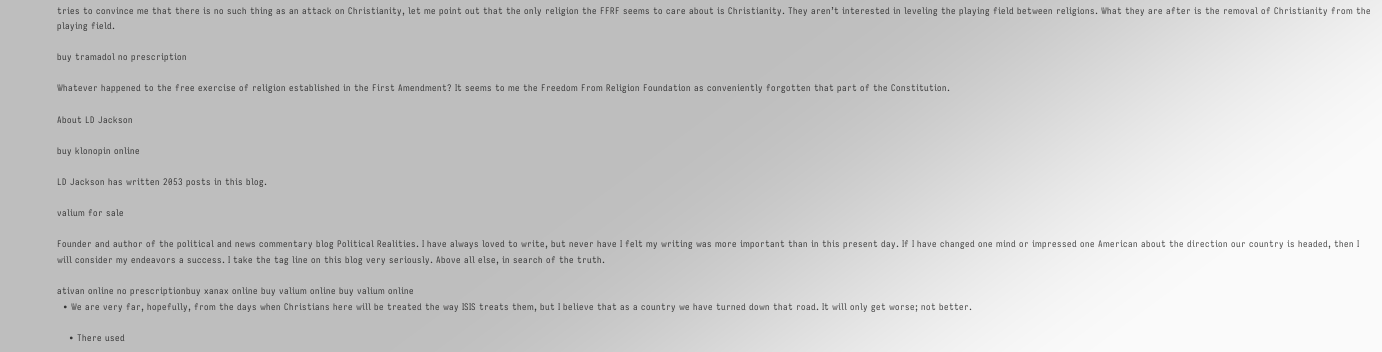tries to convince me that there is no such thing as an attack on Christianity, let me point out that the only religion the FFRF seems to care about is Christianity. They aren’t interested in leveling the playing field between religions. What they are after is the removal of Christianity from the playing field.

buy tramadol no prescription

Whatever happened to the free exercise of religion established in the First Amendment? It seems to me the Freedom From Religion Foundation as conveniently forgotten that part of the Constitution.

About LD Jackson

buy klonopin online

LD Jackson has written 2053 posts in this blog.

valium for sale

Founder and author of the political and news commentary blog Political Realities. I have always loved to write, but never have I felt my writing was more important than in this present day. If I have changed one mind or impressed one American about the direction our country is headed, then I will consider my endeavors a success. I take the tag line on this blog very seriously. Above all else, in search of the truth.

ativan online no prescriptionbuy xanax online buy valium online buy valium online
  • We are very far, hopefully, from the days when Christians here will be treated the way ISIS treats them, but I believe that as a country we have turned down that road. It will only get worse; not better.

    • There used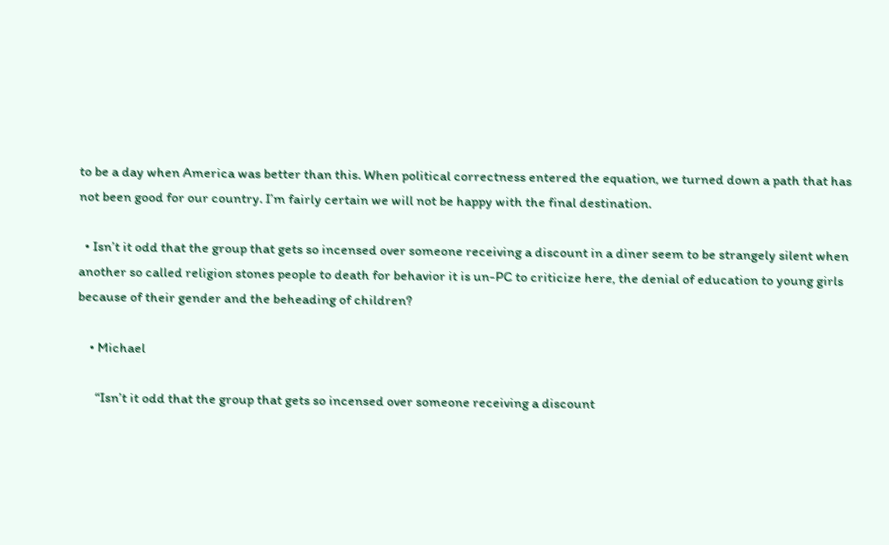to be a day when America was better than this. When political correctness entered the equation, we turned down a path that has not been good for our country. I’m fairly certain we will not be happy with the final destination.

  • Isn’t it odd that the group that gets so incensed over someone receiving a discount in a diner seem to be strangely silent when another so called religion stones people to death for behavior it is un-PC to criticize here, the denial of education to young girls because of their gender and the beheading of children?

    • Michael

      “Isn’t it odd that the group that gets so incensed over someone receiving a discount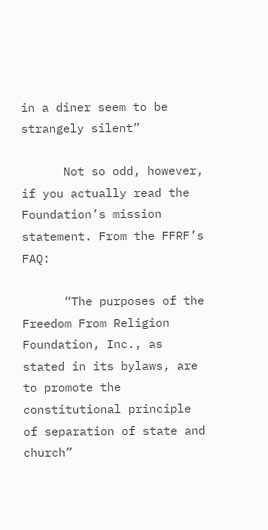in a diner seem to be strangely silent”

      Not so odd, however, if you actually read the Foundation’s mission statement. From the FFRF’s FAQ:

      “The purposes of the Freedom From Religion Foundation, Inc., as stated in its bylaws, are to promote the constitutional principle of separation of state and church”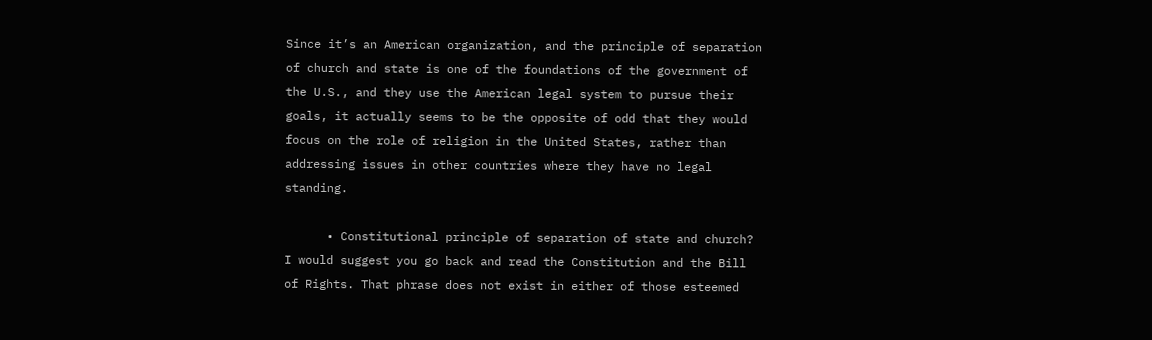Since it’s an American organization, and the principle of separation of church and state is one of the foundations of the government of the U.S., and they use the American legal system to pursue their goals, it actually seems to be the opposite of odd that they would focus on the role of religion in the United States, rather than addressing issues in other countries where they have no legal standing.

      • Constitutional principle of separation of state and church? I would suggest you go back and read the Constitution and the Bill of Rights. That phrase does not exist in either of those esteemed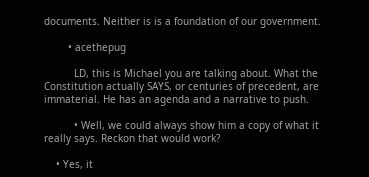documents. Neither is is a foundation of our government.

        • acethepug

          LD, this is Michael you are talking about. What the Constitution actually SAYS, or centuries of precedent, are immaterial. He has an agenda and a narrative to push.

          • Well, we could always show him a copy of what it really says. Reckon that would work?

    • Yes, it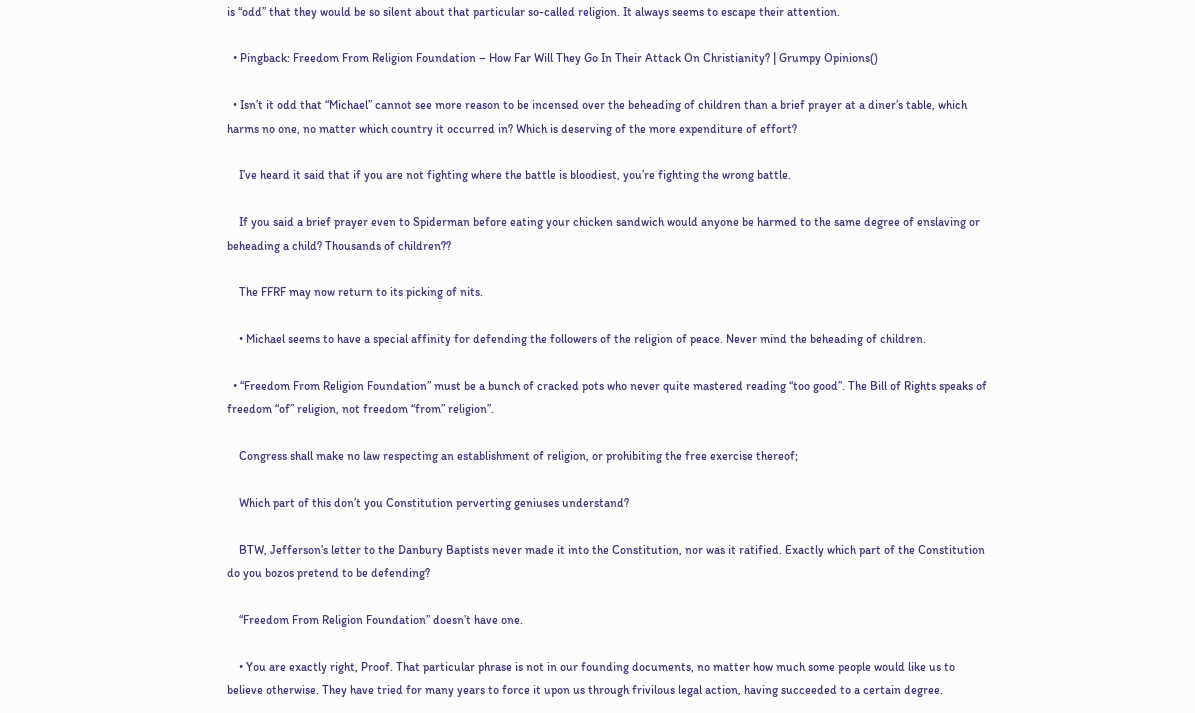is “odd” that they would be so silent about that particular so-called religion. It always seems to escape their attention.

  • Pingback: Freedom From Religion Foundation – How Far Will They Go In Their Attack On Christianity? | Grumpy Opinions()

  • Isn’t it odd that “Michael” cannot see more reason to be incensed over the beheading of children than a brief prayer at a diner’s table, which harms no one, no matter which country it occurred in? Which is deserving of the more expenditure of effort?

    I’ve heard it said that if you are not fighting where the battle is bloodiest, you’re fighting the wrong battle.

    If you said a brief prayer even to Spiderman before eating your chicken sandwich would anyone be harmed to the same degree of enslaving or beheading a child? Thousands of children??

    The FFRF may now return to its picking of nits.

    • Michael seems to have a special affinity for defending the followers of the religion of peace. Never mind the beheading of children.

  • “Freedom From Religion Foundation” must be a bunch of cracked pots who never quite mastered reading “too good”. The Bill of Rights speaks of freedom “of” religion, not freedom “from” religion”.

    Congress shall make no law respecting an establishment of religion, or prohibiting the free exercise thereof;

    Which part of this don’t you Constitution perverting geniuses understand?

    BTW, Jefferson’s letter to the Danbury Baptists never made it into the Constitution, nor was it ratified. Exactly which part of the Constitution do you bozos pretend to be defending?

    “Freedom From Religion Foundation” doesn’t have one.

    • You are exactly right, Proof. That particular phrase is not in our founding documents, no matter how much some people would like us to believe otherwise. They have tried for many years to force it upon us through frivilous legal action, having succeeded to a certain degree.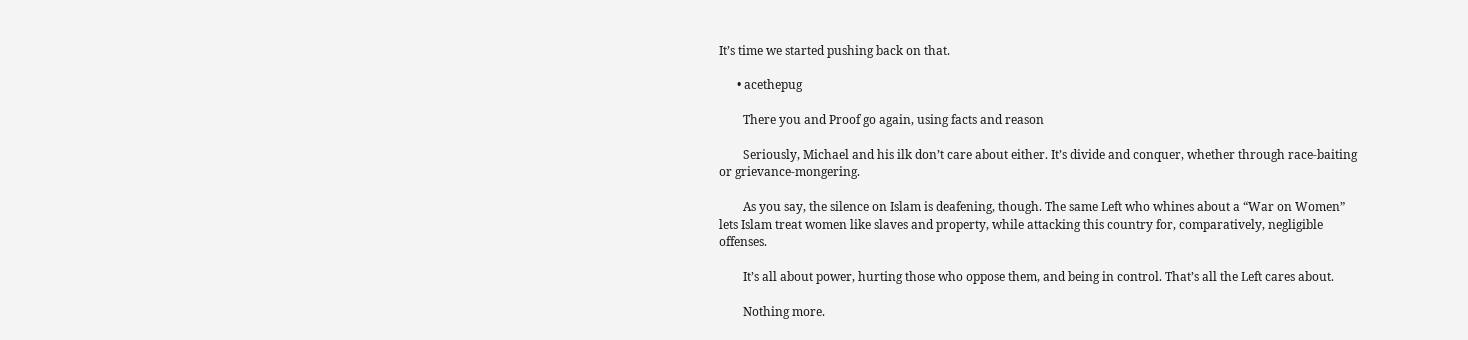It’s time we started pushing back on that.

      • acethepug

        There you and Proof go again, using facts and reason

        Seriously, Michael and his ilk don’t care about either. It’s divide and conquer, whether through race-baiting or grievance-mongering.

        As you say, the silence on Islam is deafening, though. The same Left who whines about a “War on Women” lets Islam treat women like slaves and property, while attacking this country for, comparatively, negligible offenses.

        It’s all about power, hurting those who oppose them, and being in control. That’s all the Left cares about.

        Nothing more.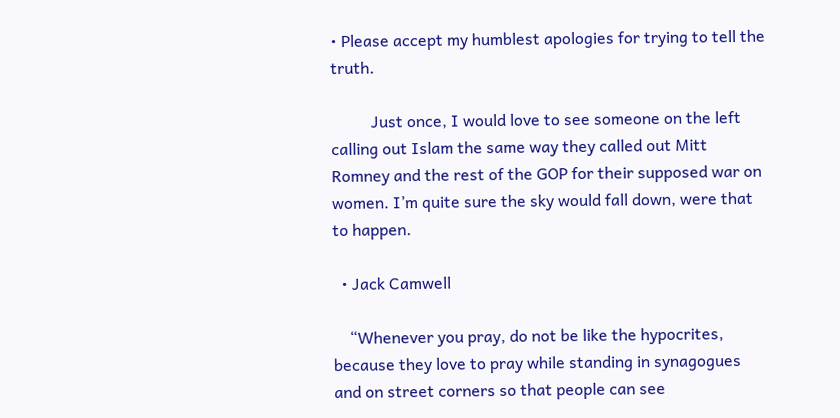• Please accept my humblest apologies for trying to tell the truth.

          Just once, I would love to see someone on the left calling out Islam the same way they called out Mitt Romney and the rest of the GOP for their supposed war on women. I’m quite sure the sky would fall down, were that to happen.

  • Jack Camwell

    “Whenever you pray, do not be like the hypocrites, because they love to pray while standing in synagogues and on street corners so that people can see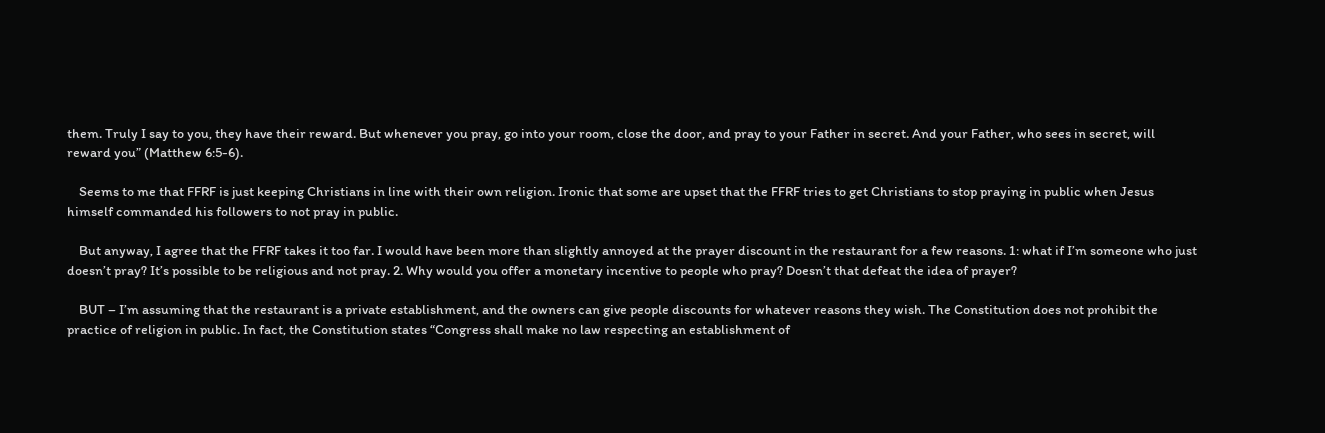them. Truly I say to you, they have their reward. But whenever you pray, go into your room, close the door, and pray to your Father in secret. And your Father, who sees in secret, will reward you” (Matthew 6:5-6).

    Seems to me that FFRF is just keeping Christians in line with their own religion. Ironic that some are upset that the FFRF tries to get Christians to stop praying in public when Jesus himself commanded his followers to not pray in public.

    But anyway, I agree that the FFRF takes it too far. I would have been more than slightly annoyed at the prayer discount in the restaurant for a few reasons. 1: what if I’m someone who just doesn’t pray? It’s possible to be religious and not pray. 2. Why would you offer a monetary incentive to people who pray? Doesn’t that defeat the idea of prayer?

    BUT – I’m assuming that the restaurant is a private establishment, and the owners can give people discounts for whatever reasons they wish. The Constitution does not prohibit the practice of religion in public. In fact, the Constitution states “Congress shall make no law respecting an establishment of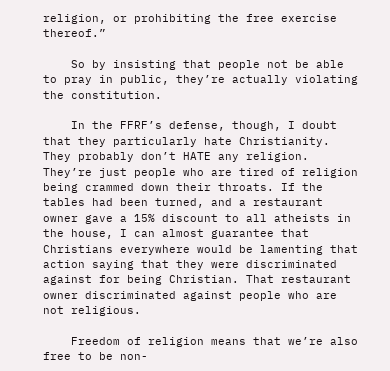religion, or prohibiting the free exercise thereof.”

    So by insisting that people not be able to pray in public, they’re actually violating the constitution.

    In the FFRF’s defense, though, I doubt that they particularly hate Christianity. They probably don’t HATE any religion. They’re just people who are tired of religion being crammed down their throats. If the tables had been turned, and a restaurant owner gave a 15% discount to all atheists in the house, I can almost guarantee that Christians everywhere would be lamenting that action saying that they were discriminated against for being Christian. That restaurant owner discriminated against people who are not religious.

    Freedom of religion means that we’re also free to be non-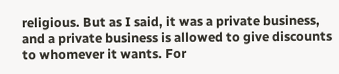religious. But as I said, it was a private business, and a private business is allowed to give discounts to whomever it wants. For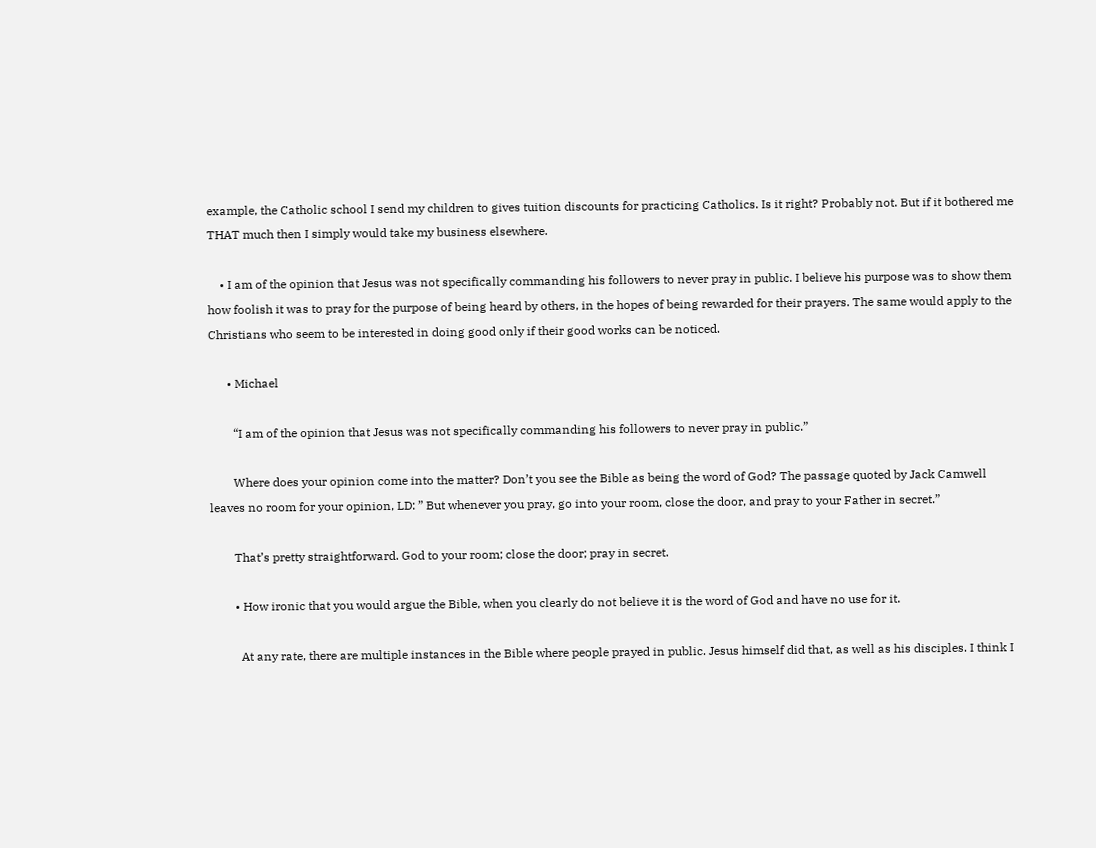example, the Catholic school I send my children to gives tuition discounts for practicing Catholics. Is it right? Probably not. But if it bothered me THAT much then I simply would take my business elsewhere.

    • I am of the opinion that Jesus was not specifically commanding his followers to never pray in public. I believe his purpose was to show them how foolish it was to pray for the purpose of being heard by others, in the hopes of being rewarded for their prayers. The same would apply to the Christians who seem to be interested in doing good only if their good works can be noticed.

      • Michael

        “I am of the opinion that Jesus was not specifically commanding his followers to never pray in public.”

        Where does your opinion come into the matter? Don’t you see the Bible as being the word of God? The passage quoted by Jack Camwell leaves no room for your opinion, LD: ” But whenever you pray, go into your room, close the door, and pray to your Father in secret.”

        That’s pretty straightforward. God to your room; close the door; pray in secret.

        • How ironic that you would argue the Bible, when you clearly do not believe it is the word of God and have no use for it.

          At any rate, there are multiple instances in the Bible where people prayed in public. Jesus himself did that, as well as his disciples. I think I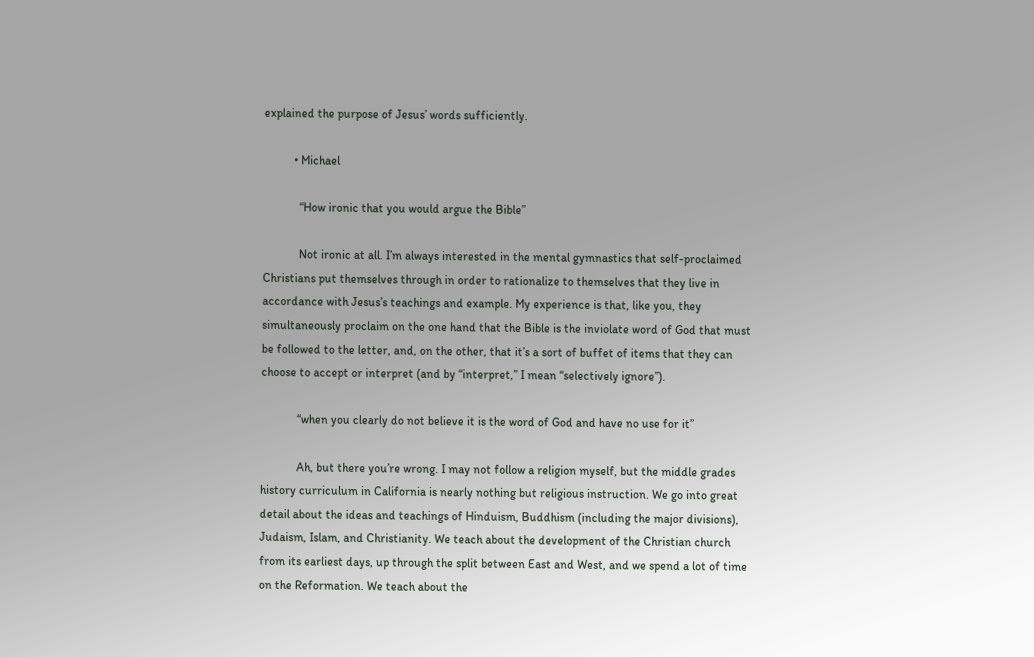explained the purpose of Jesus’ words sufficiently.

          • Michael

            “How ironic that you would argue the Bible”

            Not ironic at all. I’m always interested in the mental gymnastics that self-proclaimed Christians put themselves through in order to rationalize to themselves that they live in accordance with Jesus’s teachings and example. My experience is that, like you, they simultaneously proclaim on the one hand that the Bible is the inviolate word of God that must be followed to the letter, and, on the other, that it’s a sort of buffet of items that they can choose to accept or interpret (and by “interpret,” I mean “selectively ignore”).

            “when you clearly do not believe it is the word of God and have no use for it”

            Ah, but there you’re wrong. I may not follow a religion myself, but the middle grades history curriculum in California is nearly nothing but religious instruction. We go into great detail about the ideas and teachings of Hinduism, Buddhism (including the major divisions), Judaism, Islam, and Christianity. We teach about the development of the Christian church from its earliest days, up through the split between East and West, and we spend a lot of time on the Reformation. We teach about the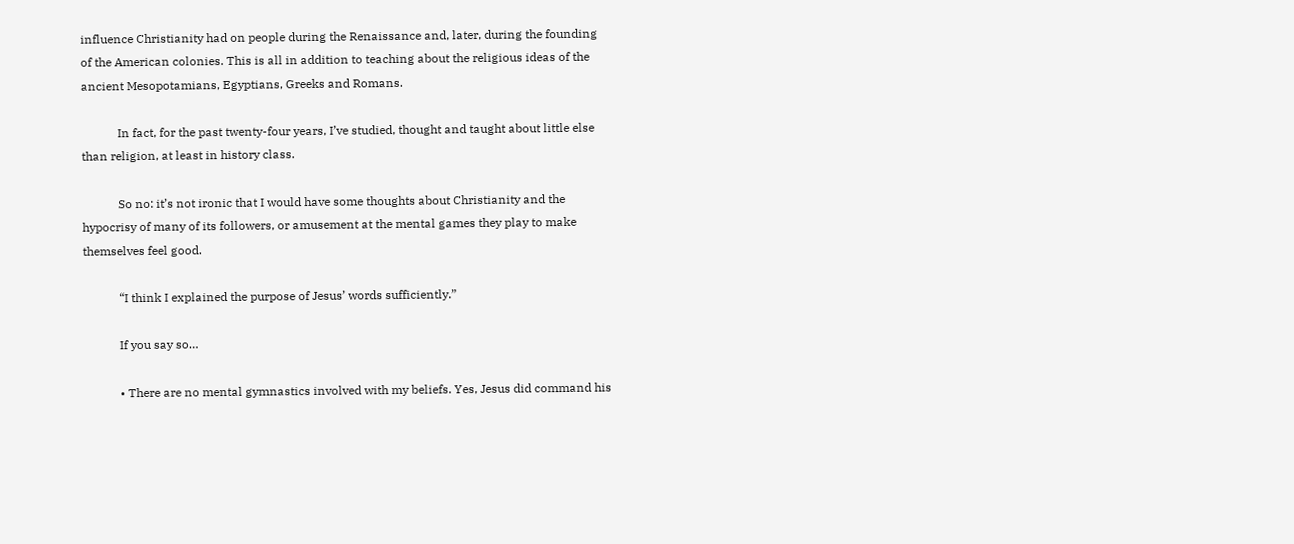influence Christianity had on people during the Renaissance and, later, during the founding of the American colonies. This is all in addition to teaching about the religious ideas of the ancient Mesopotamians, Egyptians, Greeks and Romans.

            In fact, for the past twenty-four years, I’ve studied, thought and taught about little else than religion, at least in history class.

            So no: it’s not ironic that I would have some thoughts about Christianity and the hypocrisy of many of its followers, or amusement at the mental games they play to make themselves feel good.

            “I think I explained the purpose of Jesus’ words sufficiently.”

            If you say so…

            • There are no mental gymnastics involved with my beliefs. Yes, Jesus did command his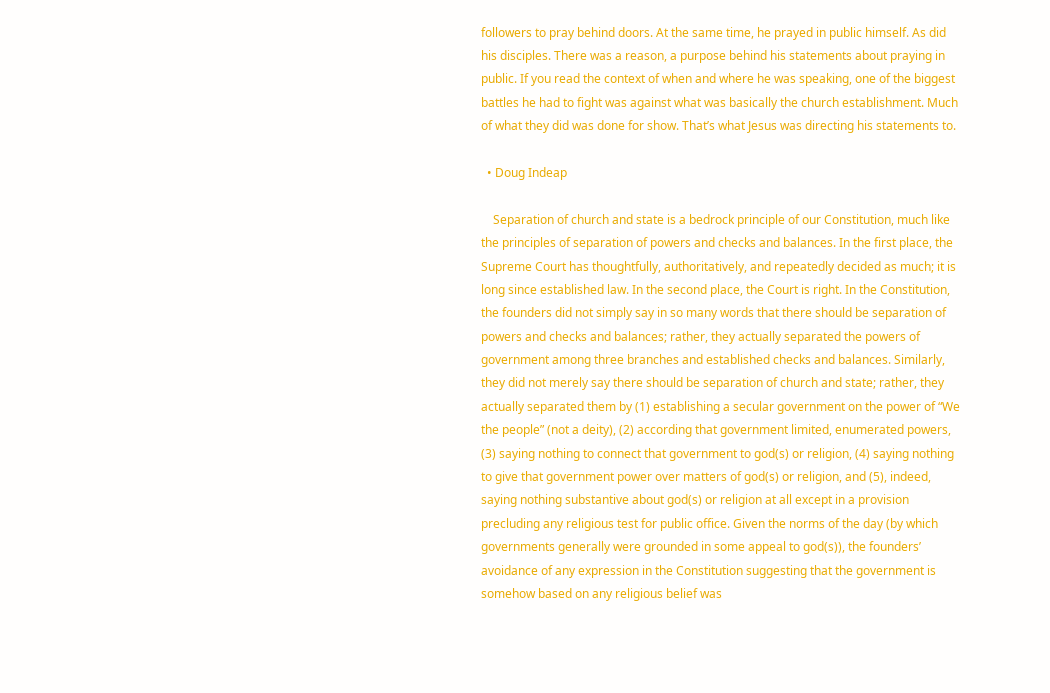followers to pray behind doors. At the same time, he prayed in public himself. As did his disciples. There was a reason, a purpose behind his statements about praying in public. If you read the context of when and where he was speaking, one of the biggest battles he had to fight was against what was basically the church establishment. Much of what they did was done for show. That’s what Jesus was directing his statements to.

  • Doug Indeap

    Separation of church and state is a bedrock principle of our Constitution, much like the principles of separation of powers and checks and balances. In the first place, the Supreme Court has thoughtfully, authoritatively, and repeatedly decided as much; it is long since established law. In the second place, the Court is right. In the Constitution, the founders did not simply say in so many words that there should be separation of powers and checks and balances; rather, they actually separated the powers of government among three branches and established checks and balances. Similarly, they did not merely say there should be separation of church and state; rather, they actually separated them by (1) establishing a secular government on the power of “We the people” (not a deity), (2) according that government limited, enumerated powers, (3) saying nothing to connect that government to god(s) or religion, (4) saying nothing to give that government power over matters of god(s) or religion, and (5), indeed, saying nothing substantive about god(s) or religion at all except in a provision precluding any religious test for public office. Given the norms of the day (by which governments generally were grounded in some appeal to god(s)), the founders’ avoidance of any expression in the Constitution suggesting that the government is somehow based on any religious belief was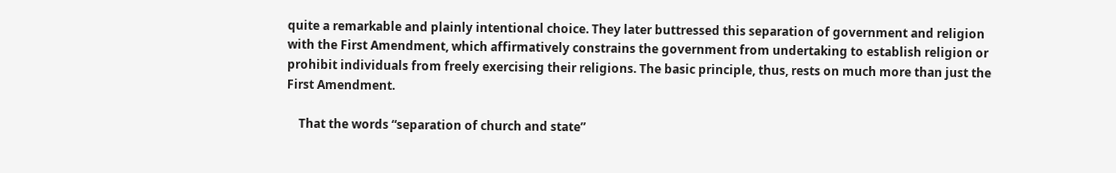quite a remarkable and plainly intentional choice. They later buttressed this separation of government and religion with the First Amendment, which affirmatively constrains the government from undertaking to establish religion or prohibit individuals from freely exercising their religions. The basic principle, thus, rests on much more than just the First Amendment.

    That the words “separation of church and state”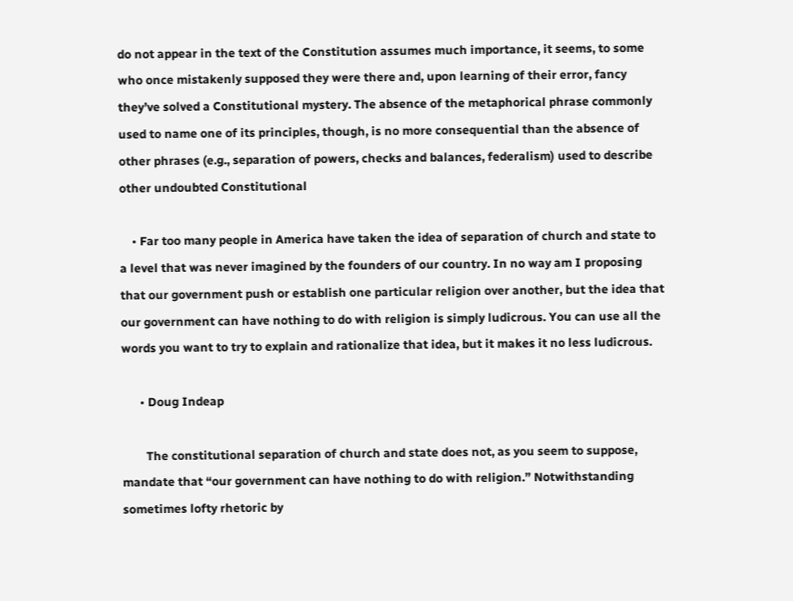do not appear in the text of the Constitution assumes much importance, it seems, to some who once mistakenly supposed they were there and, upon learning of their error, fancy they’ve solved a Constitutional mystery. The absence of the metaphorical phrase commonly used to name one of its principles, though, is no more consequential than the absence of other phrases (e.g., separation of powers, checks and balances, federalism) used to describe other undoubted Constitutional

    • Far too many people in America have taken the idea of separation of church and state to a level that was never imagined by the founders of our country. In no way am I proposing that our government push or establish one particular religion over another, but the idea that our government can have nothing to do with religion is simply ludicrous. You can use all the words you want to try to explain and rationalize that idea, but it makes it no less ludicrous.

      • Doug Indeap

        The constitutional separation of church and state does not, as you seem to suppose, mandate that “our government can have nothing to do with religion.” Notwithstanding sometimes lofty rhetoric by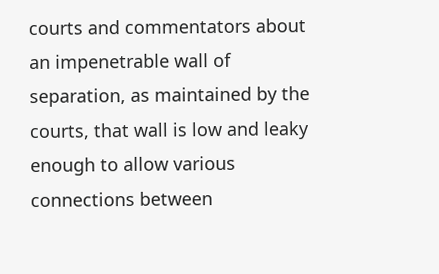courts and commentators about an impenetrable wall of separation, as maintained by the courts, that wall is low and leaky enough to allow various connections between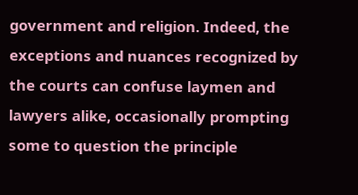government and religion. Indeed, the exceptions and nuances recognized by the courts can confuse laymen and lawyers alike, occasionally prompting some to question the principle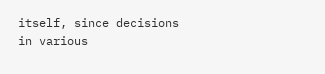itself, since decisions in various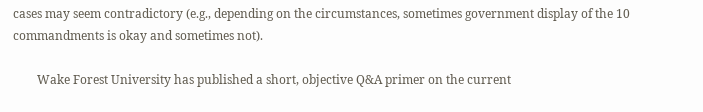cases may seem contradictory (e.g., depending on the circumstances, sometimes government display of the 10 commandments is okay and sometimes not).

        Wake Forest University has published a short, objective Q&A primer on the current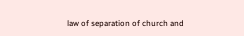law of separation of church and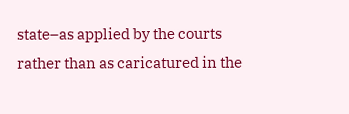state–as applied by the courts rather than as caricatured in the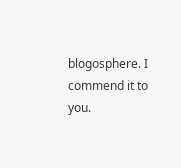blogosphere. I commend it to you.